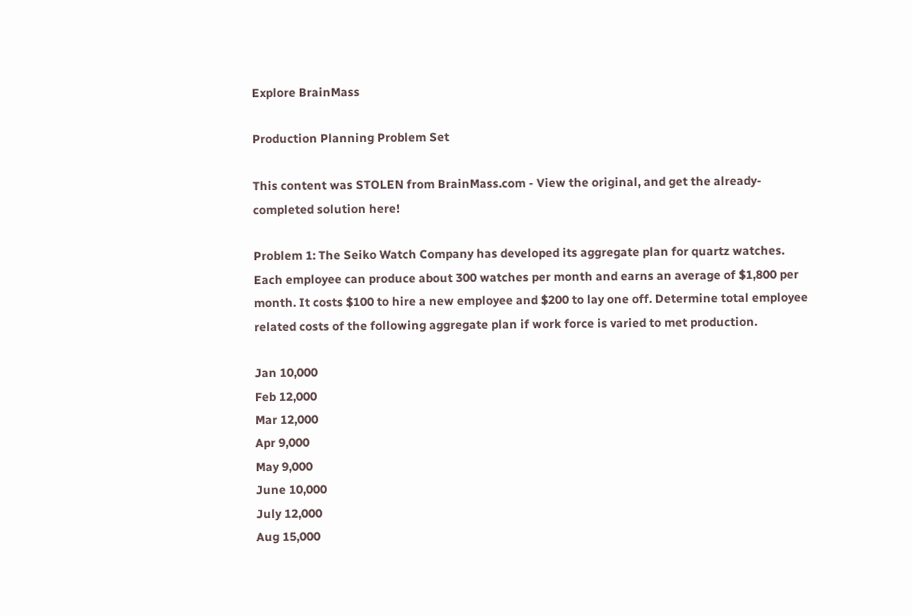Explore BrainMass

Production Planning Problem Set

This content was STOLEN from BrainMass.com - View the original, and get the already-completed solution here!

Problem 1: The Seiko Watch Company has developed its aggregate plan for quartz watches. Each employee can produce about 300 watches per month and earns an average of $1,800 per month. It costs $100 to hire a new employee and $200 to lay one off. Determine total employee related costs of the following aggregate plan if work force is varied to met production.

Jan 10,000
Feb 12,000
Mar 12,000
Apr 9,000
May 9,000
June 10,000
July 12,000
Aug 15,000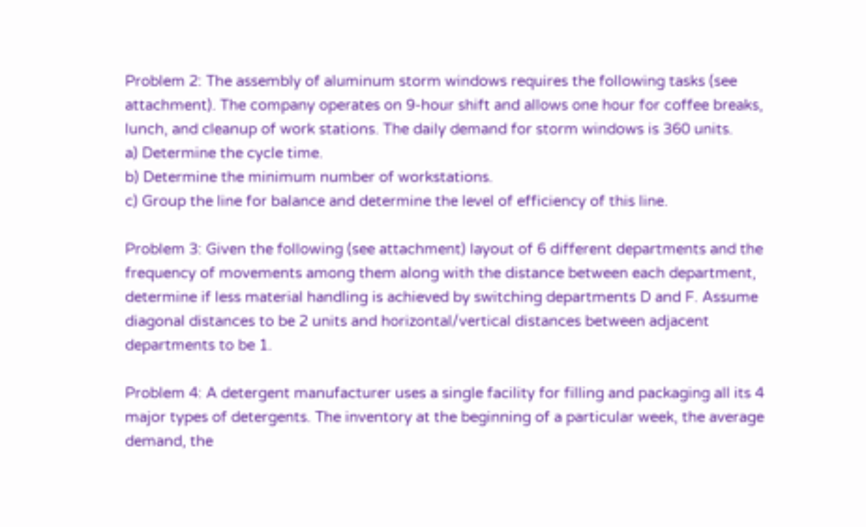Problem 2: The assembly of aluminum storm windows requires the following tasks (see attachment). The company operates on 9-hour shift and allows one hour for coffee breaks, lunch, and cleanup of work stations. The daily demand for storm windows is 360 units.
a) Determine the cycle time.
b) Determine the minimum number of workstations.
c) Group the line for balance and determine the level of efficiency of this line.

Problem 3: Given the following (see attachment) layout of 6 different departments and the frequency of movements among them along with the distance between each department, determine if less material handling is achieved by switching departments D and F. Assume diagonal distances to be 2 units and horizontal/vertical distances between adjacent departments to be 1.

Problem 4: A detergent manufacturer uses a single facility for filling and packaging all its 4 major types of detergents. The inventory at the beginning of a particular week, the average demand, the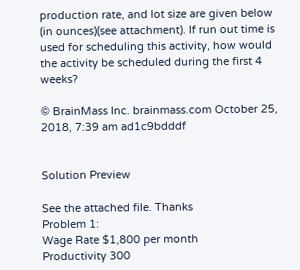production rate, and lot size are given below (in ounces)(see attachment). If run out time is used for scheduling this activity, how would the activity be scheduled during the first 4 weeks?

© BrainMass Inc. brainmass.com October 25, 2018, 7:39 am ad1c9bdddf


Solution Preview

See the attached file. Thanks
Problem 1:
Wage Rate $1,800 per month
Productivity 300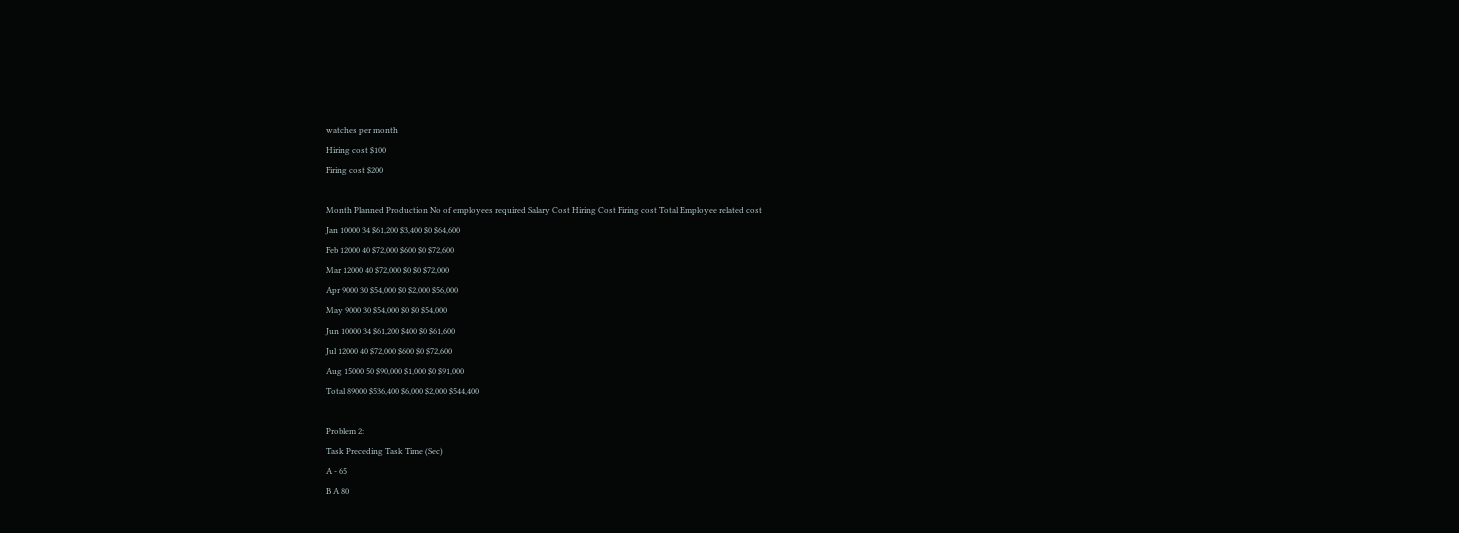watches per month
Hiring cost $100
Firing cost $200

Month Planned Production No of employees required Salary Cost Hiring Cost Firing cost Total Employee related cost
Jan 10000 34 $61,200 $3,400 $0 $64,600
Feb 12000 40 $72,000 $600 $0 $72,600
Mar 12000 40 $72,000 $0 $0 $72,000
Apr 9000 30 $54,000 $0 $2,000 $56,000
May 9000 30 $54,000 $0 $0 $54,000
Jun 10000 34 $61,200 $400 $0 $61,600
Jul 12000 40 $72,000 $600 $0 $72,600
Aug 15000 50 $90,000 $1,000 $0 $91,000
Total 89000 $536,400 $6,000 $2,000 $544,400

Problem 2:
Task Preceding Task Time (Sec)
A - 65
B A 80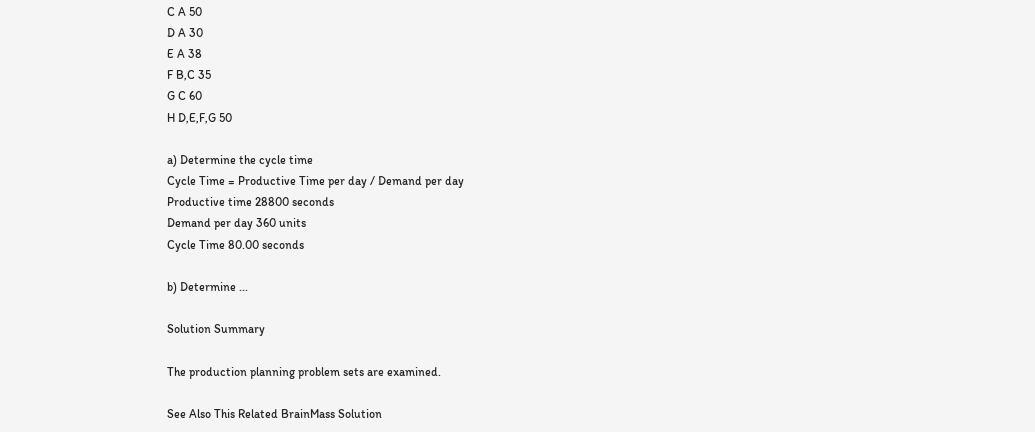C A 50
D A 30
E A 38
F B,C 35
G C 60
H D,E,F,G 50

a) Determine the cycle time
Cycle Time = Productive Time per day / Demand per day
Productive time 28800 seconds
Demand per day 360 units
Cycle Time 80.00 seconds

b) Determine ...

Solution Summary

The production planning problem sets are examined.

See Also This Related BrainMass Solution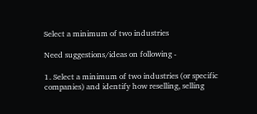Select a minimum of two industries

Need suggestions/ideas on following -

1. Select a minimum of two industries (or specific companies) and identify how reselling, selling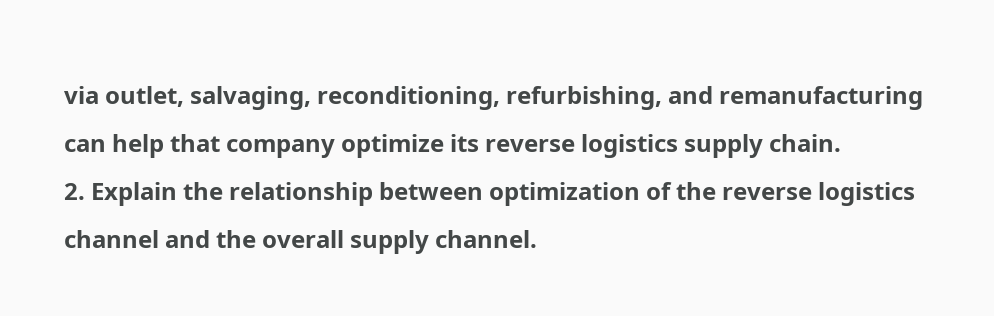via outlet, salvaging, reconditioning, refurbishing, and remanufacturing can help that company optimize its reverse logistics supply chain.
2. Explain the relationship between optimization of the reverse logistics channel and the overall supply channel.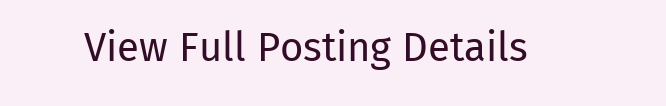View Full Posting Details